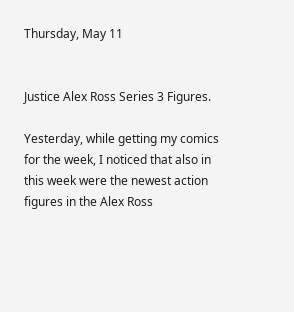Thursday, May 11


Justice Alex Ross Series 3 Figures.

Yesterday, while getting my comics for the week, I noticed that also in this week were the newest action figures in the Alex Ross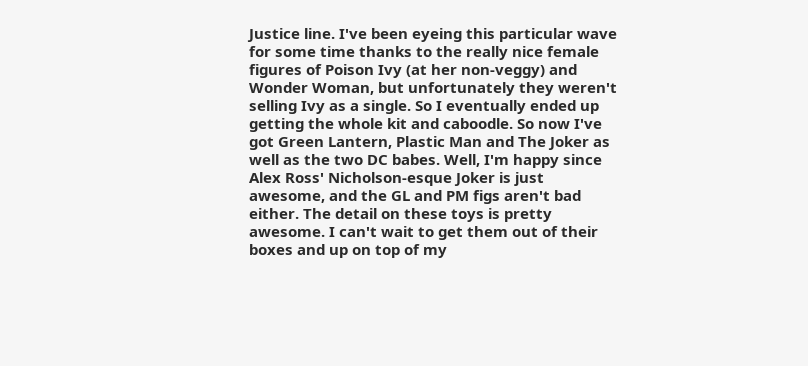Justice line. I've been eyeing this particular wave for some time thanks to the really nice female figures of Poison Ivy (at her non-veggy) and Wonder Woman, but unfortunately they weren't selling Ivy as a single. So I eventually ended up getting the whole kit and caboodle. So now I've got Green Lantern, Plastic Man and The Joker as well as the two DC babes. Well, I'm happy since Alex Ross' Nicholson-esque Joker is just awesome, and the GL and PM figs aren't bad either. The detail on these toys is pretty awesome. I can't wait to get them out of their boxes and up on top of my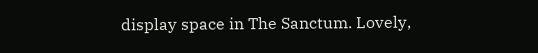display space in The Sanctum. Lovely,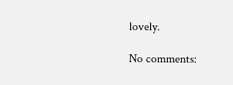lovely.

No comments: